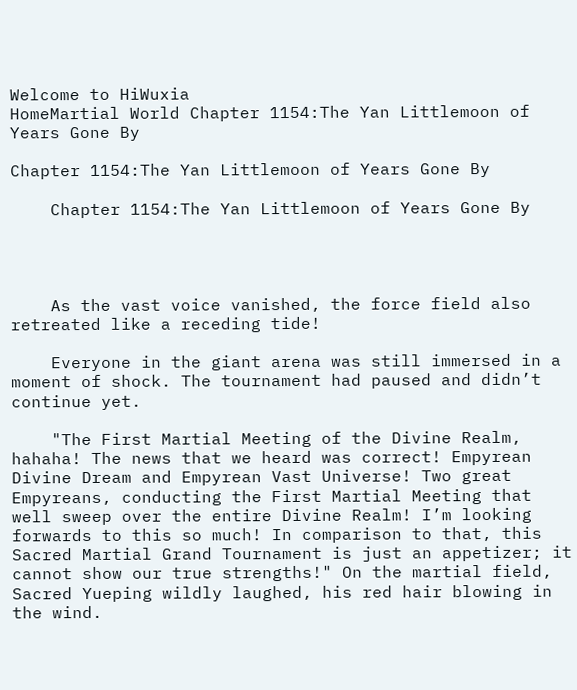Welcome to HiWuxia
HomeMartial World Chapter 1154:The Yan Littlemoon of Years Gone By

Chapter 1154:The Yan Littlemoon of Years Gone By

    Chapter 1154:The Yan Littlemoon of Years Gone By




    As the vast voice vanished, the force field also retreated like a receding tide!

    Everyone in the giant arena was still immersed in a moment of shock. The tournament had paused and didn’t continue yet.

    "The First Martial Meeting of the Divine Realm, hahaha! The news that we heard was correct! Empyrean Divine Dream and Empyrean Vast Universe! Two great Empyreans, conducting the First Martial Meeting that well sweep over the entire Divine Realm! I’m looking forwards to this so much! In comparison to that, this Sacred Martial Grand Tournament is just an appetizer; it cannot show our true strengths!" On the martial field, Sacred Yueping wildly laughed, his red hair blowing in the wind.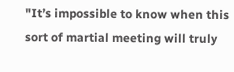"It’s impossible to know when this sort of martial meeting will truly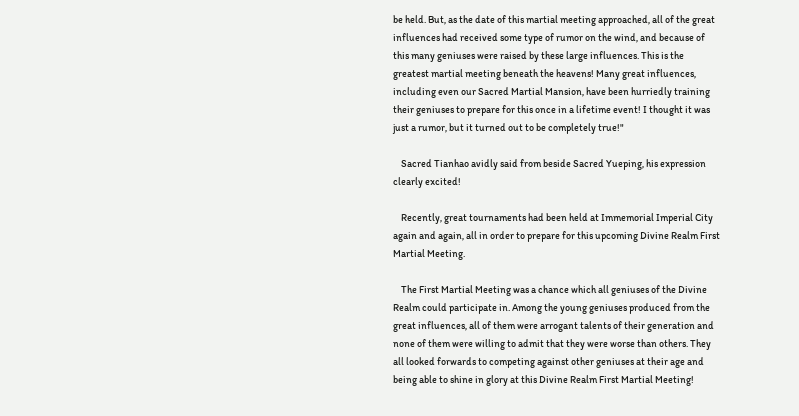be held. But, as the date of this martial meeting approached, all of the great influences had received some type of rumor on the wind, and because of this many geniuses were raised by these large influences. This is the greatest martial meeting beneath the heavens! Many great influences, including even our Sacred Martial Mansion, have been hurriedly training their geniuses to prepare for this once in a lifetime event! I thought it was just a rumor, but it turned out to be completely true!"

    Sacred Tianhao avidly said from beside Sacred Yueping, his expression clearly excited!

    Recently, great tournaments had been held at Immemorial Imperial City again and again, all in order to prepare for this upcoming Divine Realm First Martial Meeting.

    The First Martial Meeting was a chance which all geniuses of the Divine Realm could participate in. Among the young geniuses produced from the great influences, all of them were arrogant talents of their generation and none of them were willing to admit that they were worse than others. They all looked forwards to competing against other geniuses at their age and being able to shine in glory at this Divine Realm First Martial Meeting!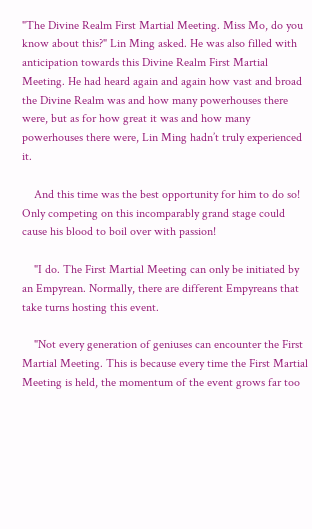"The Divine Realm First Martial Meeting. Miss Mo, do you know about this?" Lin Ming asked. He was also filled with anticipation towards this Divine Realm First Martial Meeting. He had heard again and again how vast and broad the Divine Realm was and how many powerhouses there were, but as for how great it was and how many powerhouses there were, Lin Ming hadn’t truly experienced it.

    And this time was the best opportunity for him to do so! Only competing on this incomparably grand stage could cause his blood to boil over with passion!

    "I do. The First Martial Meeting can only be initiated by an Empyrean. Normally, there are different Empyreans that take turns hosting this event.

    "Not every generation of geniuses can encounter the First Martial Meeting. This is because every time the First Martial Meeting is held, the momentum of the event grows far too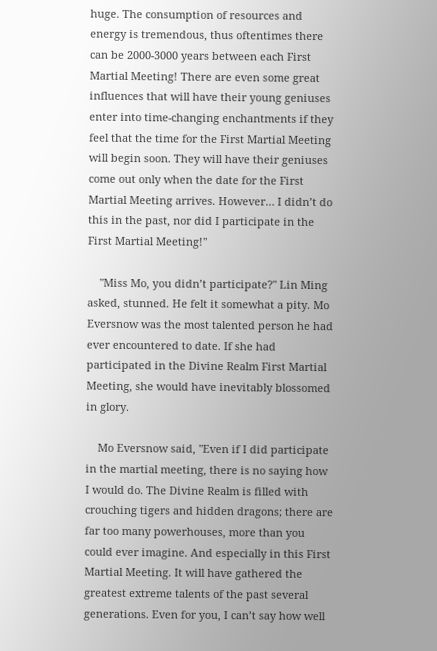huge. The consumption of resources and energy is tremendous, thus oftentimes there can be 2000-3000 years between each First Martial Meeting! There are even some great influences that will have their young geniuses enter into time-changing enchantments if they feel that the time for the First Martial Meeting will begin soon. They will have their geniuses come out only when the date for the First Martial Meeting arrives. However… I didn’t do this in the past, nor did I participate in the First Martial Meeting!"

    "Miss Mo, you didn’t participate?" Lin Ming asked, stunned. He felt it somewhat a pity. Mo Eversnow was the most talented person he had ever encountered to date. If she had participated in the Divine Realm First Martial Meeting, she would have inevitably blossomed in glory.

    Mo Eversnow said, "Even if I did participate in the martial meeting, there is no saying how I would do. The Divine Realm is filled with crouching tigers and hidden dragons; there are far too many powerhouses, more than you could ever imagine. And especially in this First Martial Meeting. It will have gathered the greatest extreme talents of the past several generations. Even for you, I can’t say how well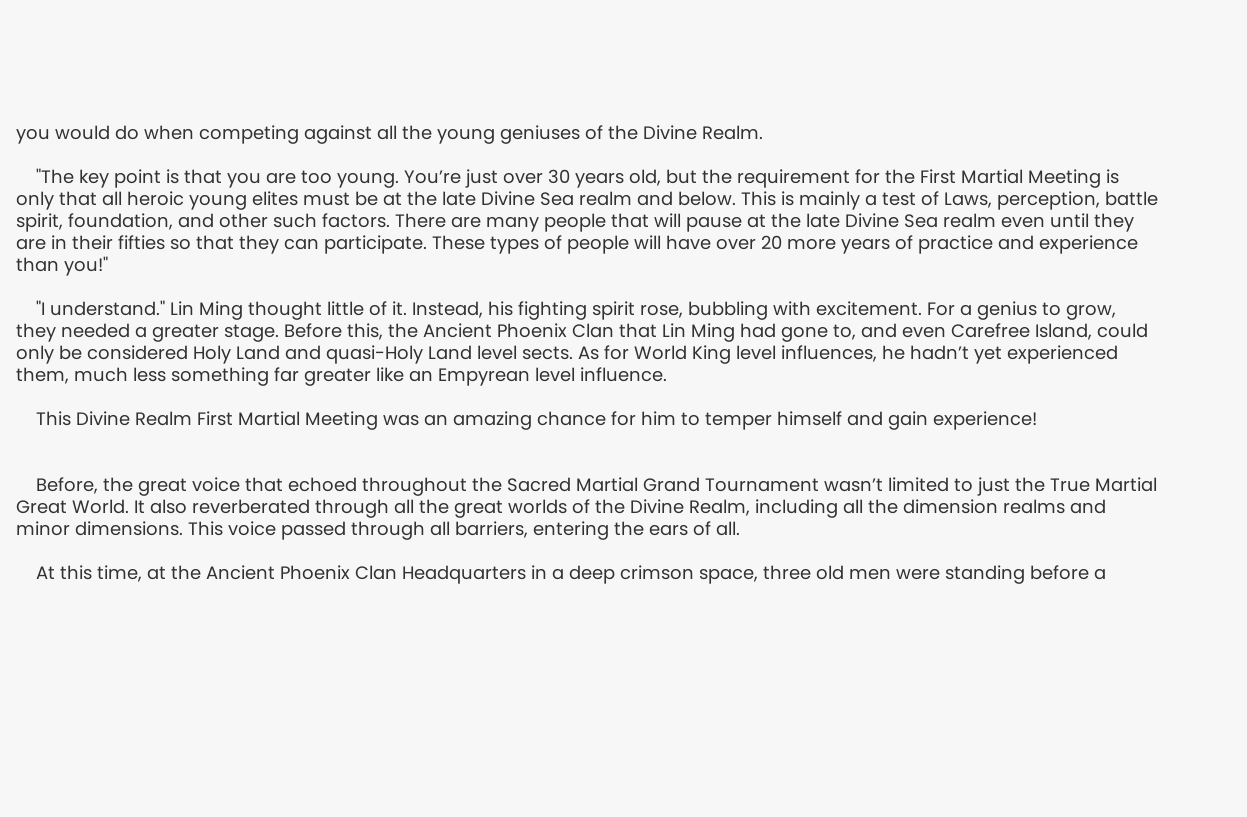you would do when competing against all the young geniuses of the Divine Realm.

    "The key point is that you are too young. You’re just over 30 years old, but the requirement for the First Martial Meeting is only that all heroic young elites must be at the late Divine Sea realm and below. This is mainly a test of Laws, perception, battle spirit, foundation, and other such factors. There are many people that will pause at the late Divine Sea realm even until they are in their fifties so that they can participate. These types of people will have over 20 more years of practice and experience than you!"

    "I understand." Lin Ming thought little of it. Instead, his fighting spirit rose, bubbling with excitement. For a genius to grow, they needed a greater stage. Before this, the Ancient Phoenix Clan that Lin Ming had gone to, and even Carefree Island, could only be considered Holy Land and quasi-Holy Land level sects. As for World King level influences, he hadn’t yet experienced them, much less something far greater like an Empyrean level influence.

    This Divine Realm First Martial Meeting was an amazing chance for him to temper himself and gain experience!


    Before, the great voice that echoed throughout the Sacred Martial Grand Tournament wasn’t limited to just the True Martial Great World. It also reverberated through all the great worlds of the Divine Realm, including all the dimension realms and minor dimensions. This voice passed through all barriers, entering the ears of all.

    At this time, at the Ancient Phoenix Clan Headquarters in a deep crimson space, three old men were standing before a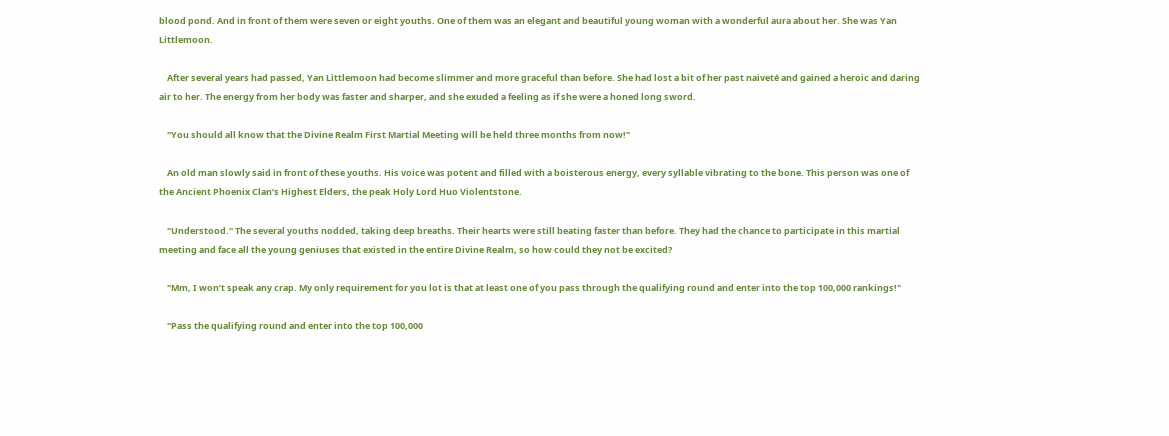blood pond. And in front of them were seven or eight youths. One of them was an elegant and beautiful young woman with a wonderful aura about her. She was Yan Littlemoon.

    After several years had passed, Yan Littlemoon had become slimmer and more graceful than before. She had lost a bit of her past naiveté and gained a heroic and daring air to her. The energy from her body was faster and sharper, and she exuded a feeling as if she were a honed long sword.

    "You should all know that the Divine Realm First Martial Meeting will be held three months from now!"

    An old man slowly said in front of these youths. His voice was potent and filled with a boisterous energy, every syllable vibrating to the bone. This person was one of the Ancient Phoenix Clan’s Highest Elders, the peak Holy Lord Huo Violentstone.

    "Understood." The several youths nodded, taking deep breaths. Their hearts were still beating faster than before. They had the chance to participate in this martial meeting and face all the young geniuses that existed in the entire Divine Realm, so how could they not be excited?

    "Mm, I won’t speak any crap. My only requirement for you lot is that at least one of you pass through the qualifying round and enter into the top 100,000 rankings!"

    "Pass the qualifying round and enter into the top 100,000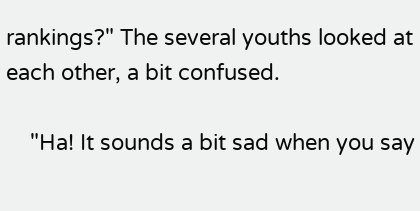rankings?" The several youths looked at each other, a bit confused.

    "Ha! It sounds a bit sad when you say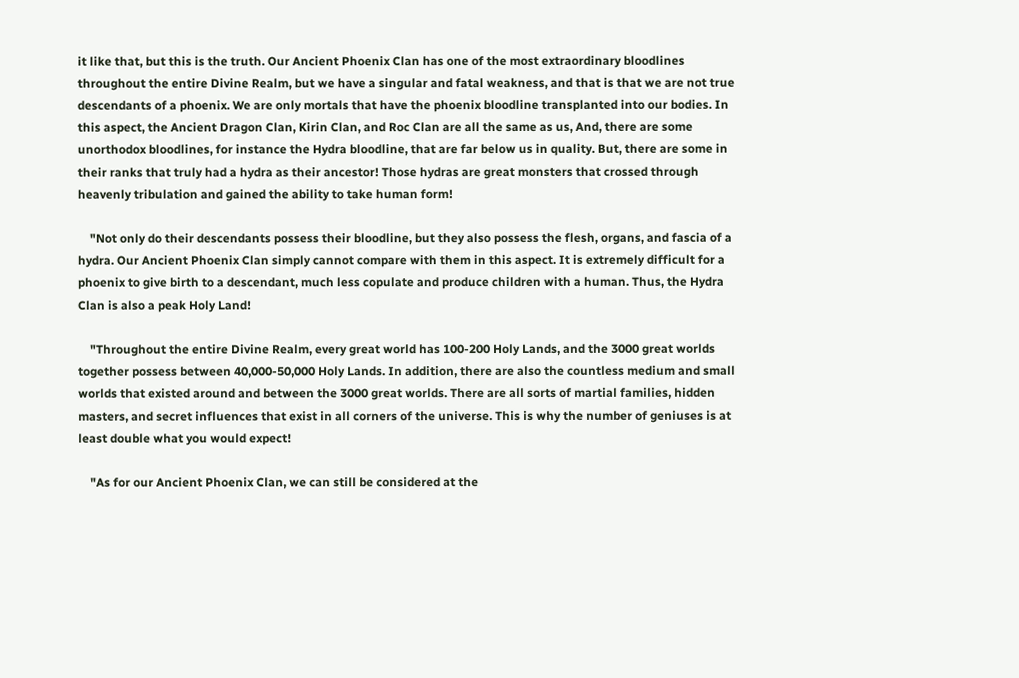it like that, but this is the truth. Our Ancient Phoenix Clan has one of the most extraordinary bloodlines throughout the entire Divine Realm, but we have a singular and fatal weakness, and that is that we are not true descendants of a phoenix. We are only mortals that have the phoenix bloodline transplanted into our bodies. In this aspect, the Ancient Dragon Clan, Kirin Clan, and Roc Clan are all the same as us, And, there are some unorthodox bloodlines, for instance the Hydra bloodline, that are far below us in quality. But, there are some in their ranks that truly had a hydra as their ancestor! Those hydras are great monsters that crossed through heavenly tribulation and gained the ability to take human form!

    "Not only do their descendants possess their bloodline, but they also possess the flesh, organs, and fascia of a hydra. Our Ancient Phoenix Clan simply cannot compare with them in this aspect. It is extremely difficult for a phoenix to give birth to a descendant, much less copulate and produce children with a human. Thus, the Hydra Clan is also a peak Holy Land!

    "Throughout the entire Divine Realm, every great world has 100-200 Holy Lands, and the 3000 great worlds together possess between 40,000-50,000 Holy Lands. In addition, there are also the countless medium and small worlds that existed around and between the 3000 great worlds. There are all sorts of martial families, hidden masters, and secret influences that exist in all corners of the universe. This is why the number of geniuses is at least double what you would expect!

    "As for our Ancient Phoenix Clan, we can still be considered at the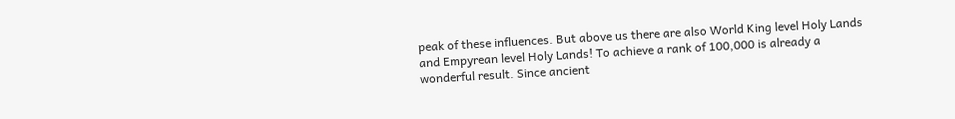peak of these influences. But above us there are also World King level Holy Lands and Empyrean level Holy Lands! To achieve a rank of 100,000 is already a wonderful result. Since ancient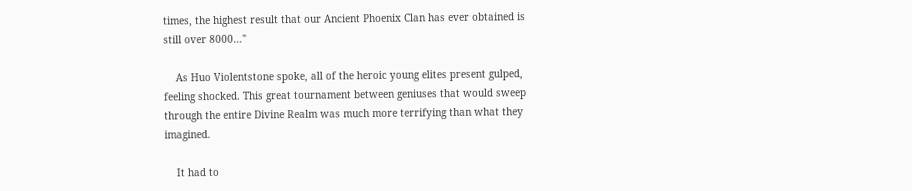times, the highest result that our Ancient Phoenix Clan has ever obtained is still over 8000…"

    As Huo Violentstone spoke, all of the heroic young elites present gulped, feeling shocked. This great tournament between geniuses that would sweep through the entire Divine Realm was much more terrifying than what they imagined.

    It had to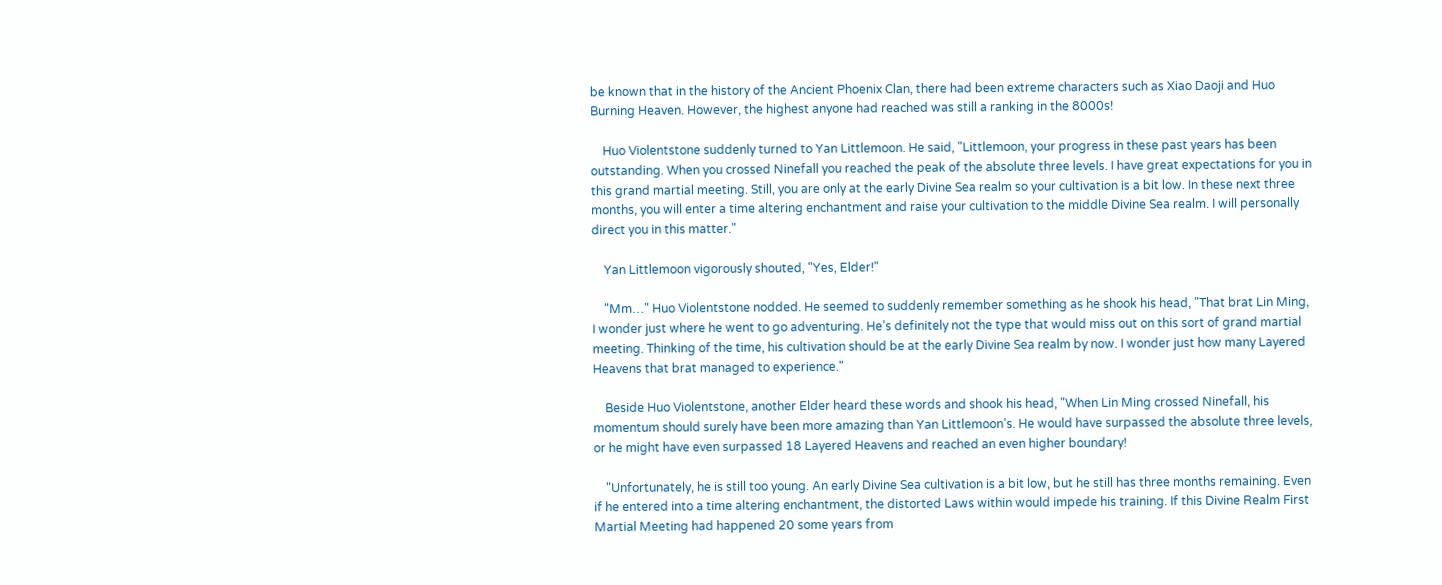be known that in the history of the Ancient Phoenix Clan, there had been extreme characters such as Xiao Daoji and Huo Burning Heaven. However, the highest anyone had reached was still a ranking in the 8000s!

    Huo Violentstone suddenly turned to Yan Littlemoon. He said, "Littlemoon, your progress in these past years has been outstanding. When you crossed Ninefall you reached the peak of the absolute three levels. I have great expectations for you in this grand martial meeting. Still, you are only at the early Divine Sea realm so your cultivation is a bit low. In these next three months, you will enter a time altering enchantment and raise your cultivation to the middle Divine Sea realm. I will personally direct you in this matter."

    Yan Littlemoon vigorously shouted, "Yes, Elder!"

    "Mm…" Huo Violentstone nodded. He seemed to suddenly remember something as he shook his head, "That brat Lin Ming, I wonder just where he went to go adventuring. He’s definitely not the type that would miss out on this sort of grand martial meeting. Thinking of the time, his cultivation should be at the early Divine Sea realm by now. I wonder just how many Layered Heavens that brat managed to experience."

    Beside Huo Violentstone, another Elder heard these words and shook his head, "When Lin Ming crossed Ninefall, his momentum should surely have been more amazing than Yan Littlemoon’s. He would have surpassed the absolute three levels, or he might have even surpassed 18 Layered Heavens and reached an even higher boundary!

    "Unfortunately, he is still too young. An early Divine Sea cultivation is a bit low, but he still has three months remaining. Even if he entered into a time altering enchantment, the distorted Laws within would impede his training. If this Divine Realm First Martial Meeting had happened 20 some years from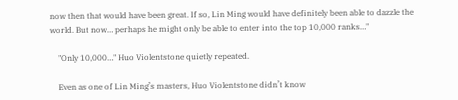now then that would have been great. If so, Lin Ming would have definitely been able to dazzle the world. But now… perhaps he might only be able to enter into the top 10,000 ranks…"

    "Only 10,000…" Huo Violentstone quietly repeated.

    Even as one of Lin Ming’s masters, Huo Violentstone didn’t know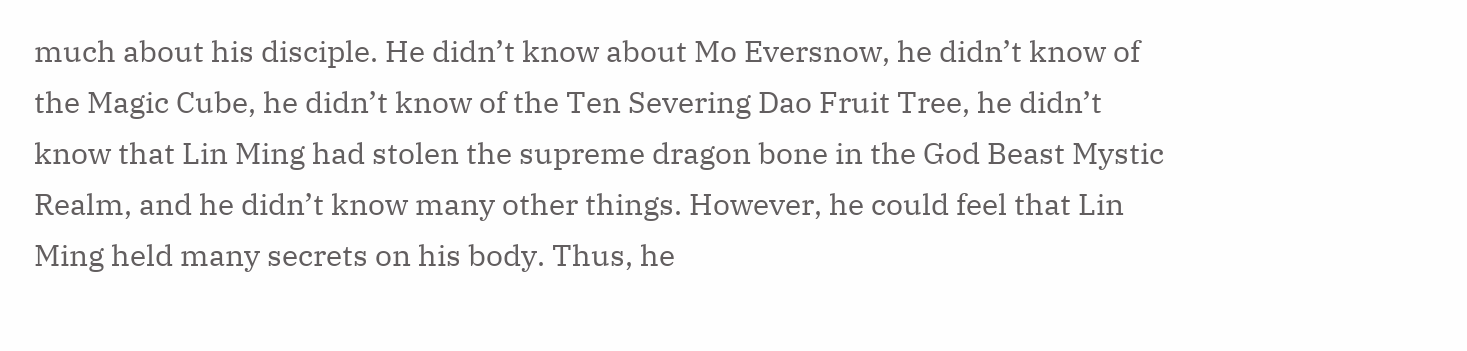much about his disciple. He didn’t know about Mo Eversnow, he didn’t know of the Magic Cube, he didn’t know of the Ten Severing Dao Fruit Tree, he didn’t know that Lin Ming had stolen the supreme dragon bone in the God Beast Mystic Realm, and he didn’t know many other things. However, he could feel that Lin Ming held many secrets on his body. Thus, he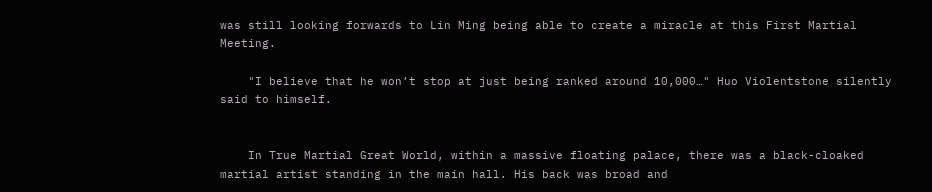was still looking forwards to Lin Ming being able to create a miracle at this First Martial Meeting.

    "I believe that he won’t stop at just being ranked around 10,000…" Huo Violentstone silently said to himself.


    In True Martial Great World, within a massive floating palace, there was a black-cloaked martial artist standing in the main hall. His back was broad and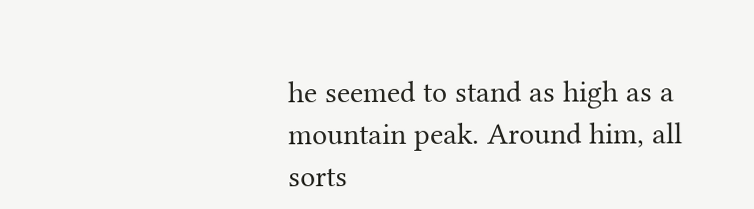he seemed to stand as high as a mountain peak. Around him, all sorts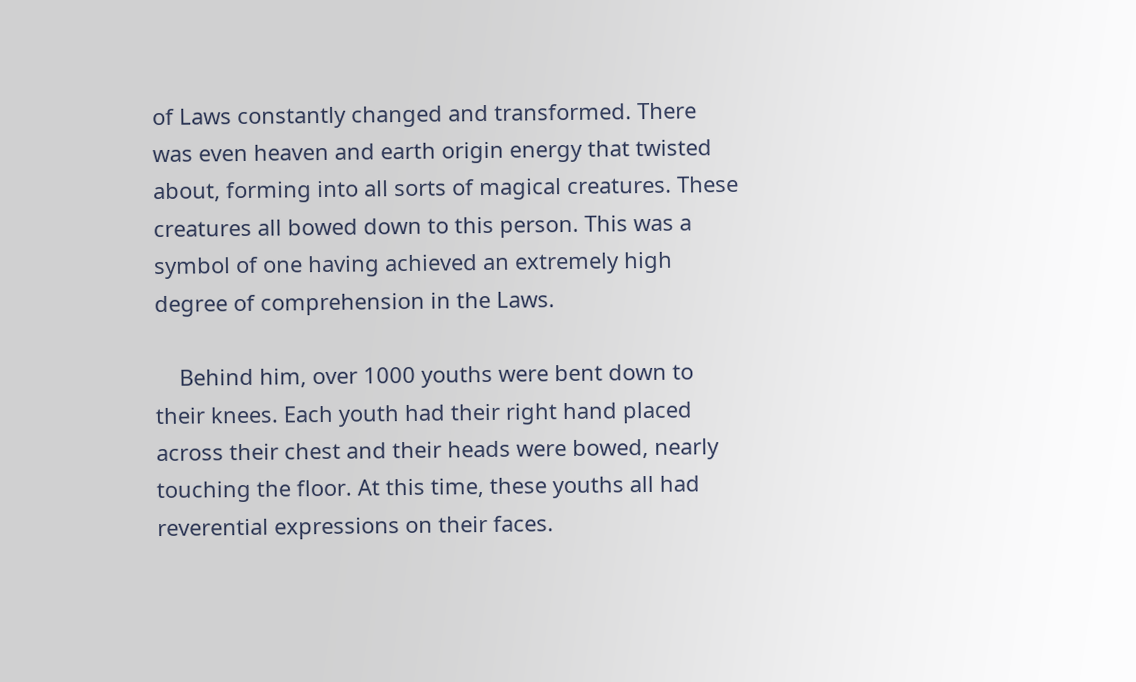of Laws constantly changed and transformed. There was even heaven and earth origin energy that twisted about, forming into all sorts of magical creatures. These creatures all bowed down to this person. This was a symbol of one having achieved an extremely high degree of comprehension in the Laws.

    Behind him, over 1000 youths were bent down to their knees. Each youth had their right hand placed across their chest and their heads were bowed, nearly touching the floor. At this time, these youths all had reverential expressions on their faces.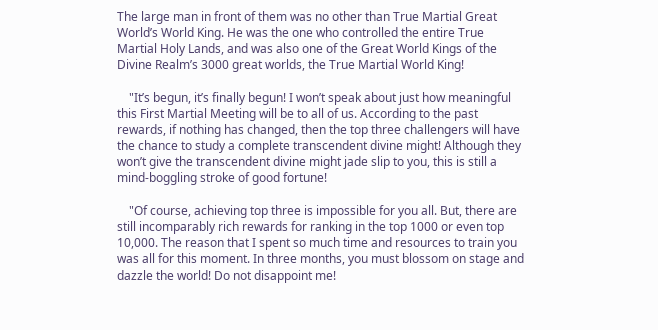The large man in front of them was no other than True Martial Great World’s World King. He was the one who controlled the entire True Martial Holy Lands, and was also one of the Great World Kings of the Divine Realm’s 3000 great worlds, the True Martial World King!

    "It’s begun, it’s finally begun! I won’t speak about just how meaningful this First Martial Meeting will be to all of us. According to the past rewards, if nothing has changed, then the top three challengers will have the chance to study a complete transcendent divine might! Although they won’t give the transcendent divine might jade slip to you, this is still a mind-boggling stroke of good fortune!

    "Of course, achieving top three is impossible for you all. But, there are still incomparably rich rewards for ranking in the top 1000 or even top 10,000. The reason that I spent so much time and resources to train you was all for this moment. In three months, you must blossom on stage and dazzle the world! Do not disappoint me!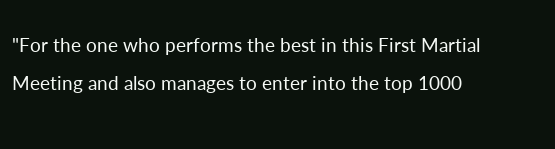"For the one who performs the best in this First Martial Meeting and also manages to enter into the top 1000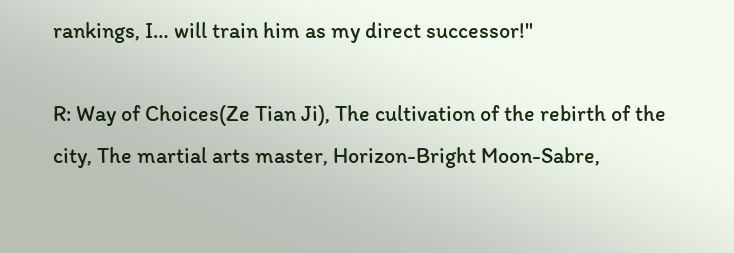rankings, I… will train him as my direct successor!"

R: Way of Choices(Ze Tian Ji), The cultivation of the rebirth of the city, The martial arts master, Horizon-Bright Moon-Sabre,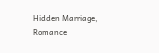Hidden Marriage, Romance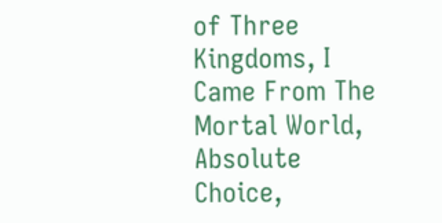of Three Kingdoms, I Came From The Mortal World, Absolute Choice,